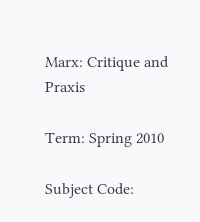Marx: Critique and Praxis

Term: Spring 2010

Subject Code: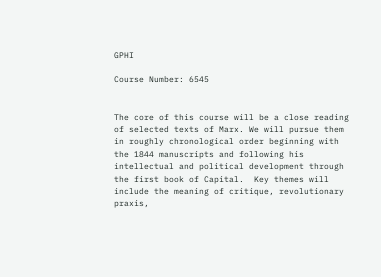GPHI

Course Number: 6545


The core of this course will be a close reading of selected texts of Marx. We will pursue them in roughly chronological order beginning with the 1844 manuscripts and following his intellectual and political development through the first book of Capital.  Key themes will include the meaning of critique, revolutionary praxis,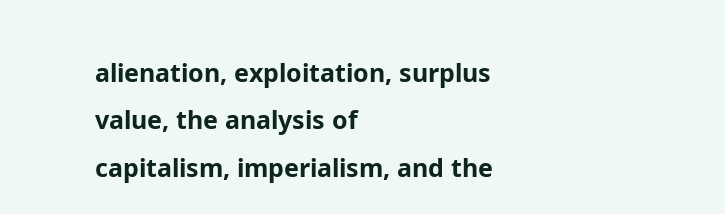alienation, exploitation, surplus value, the analysis of capitalism, imperialism, and the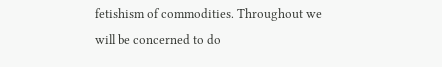fetishism of commodities. Throughout we will be concerned to do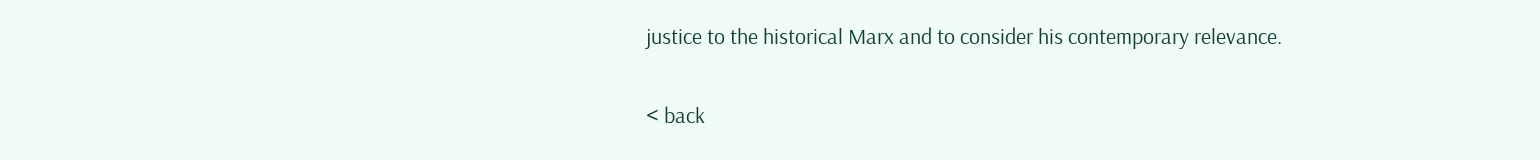justice to the historical Marx and to consider his contemporary relevance.


< back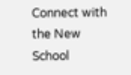Connect with the New School